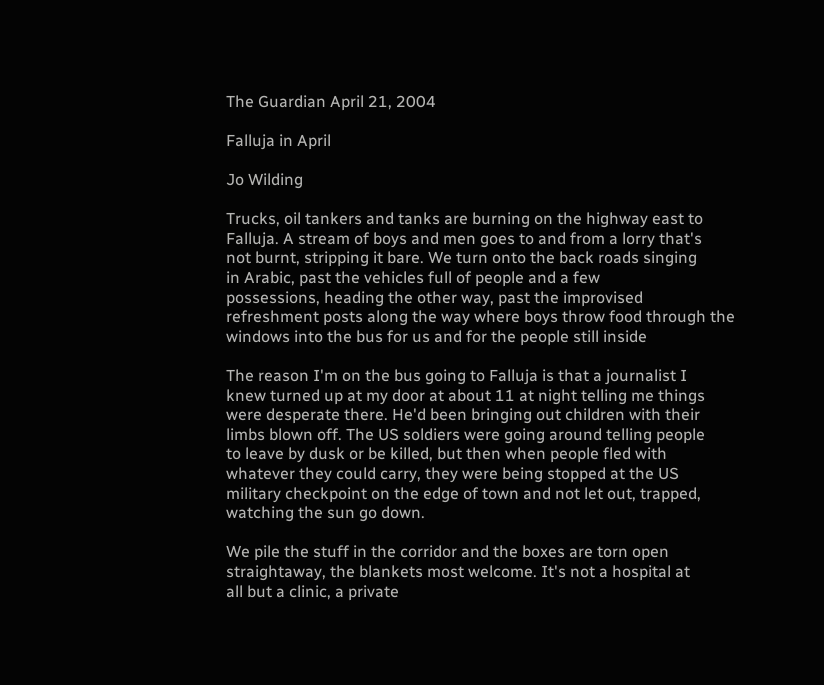The Guardian April 21, 2004

Falluja in April

Jo Wilding

Trucks, oil tankers and tanks are burning on the highway east to
Falluja. A stream of boys and men goes to and from a lorry that's
not burnt, stripping it bare. We turn onto the back roads singing
in Arabic, past the vehicles full of people and a few
possessions, heading the other way, past the improvised
refreshment posts along the way where boys throw food through the
windows into the bus for us and for the people still inside

The reason I'm on the bus going to Falluja is that a journalist I
knew turned up at my door at about 11 at night telling me things
were desperate there. He'd been bringing out children with their
limbs blown off. The US soldiers were going around telling people
to leave by dusk or be killed, but then when people fled with
whatever they could carry, they were being stopped at the US
military checkpoint on the edge of town and not let out, trapped,
watching the sun go down.

We pile the stuff in the corridor and the boxes are torn open
straightaway, the blankets most welcome. It's not a hospital at
all but a clinic, a private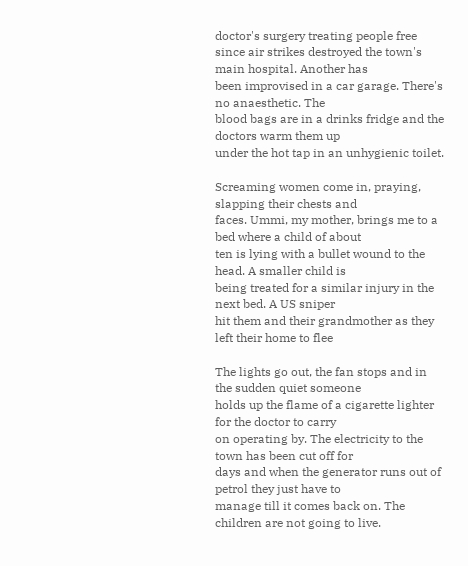doctor's surgery treating people free
since air strikes destroyed the town's main hospital. Another has
been improvised in a car garage. There's no anaesthetic. The
blood bags are in a drinks fridge and the doctors warm them up
under the hot tap in an unhygienic toilet.

Screaming women come in, praying, slapping their chests and
faces. Ummi, my mother, brings me to a bed where a child of about
ten is lying with a bullet wound to the head. A smaller child is
being treated for a similar injury in the next bed. A US sniper
hit them and their grandmother as they left their home to flee

The lights go out, the fan stops and in the sudden quiet someone
holds up the flame of a cigarette lighter for the doctor to carry
on operating by. The electricity to the town has been cut off for
days and when the generator runs out of petrol they just have to
manage till it comes back on. The children are not going to live.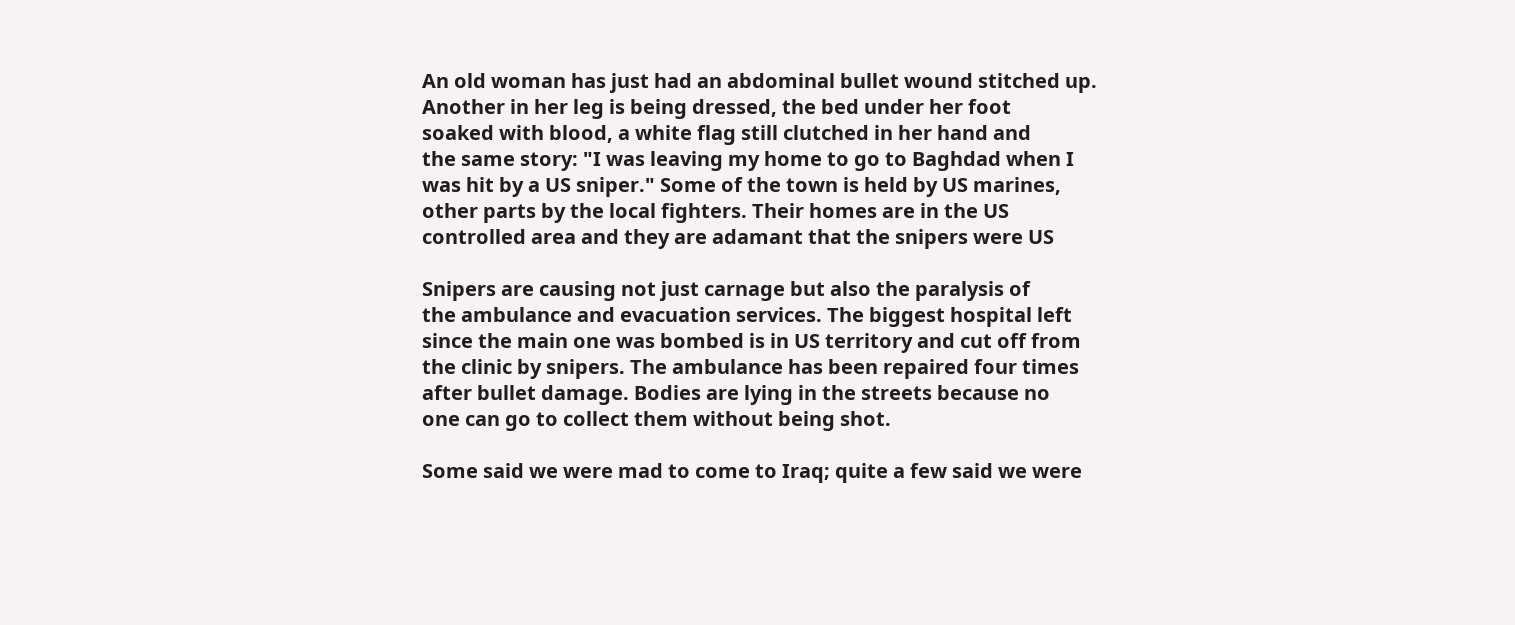An old woman has just had an abdominal bullet wound stitched up.
Another in her leg is being dressed, the bed under her foot
soaked with blood, a white flag still clutched in her hand and
the same story: "I was leaving my home to go to Baghdad when I
was hit by a US sniper." Some of the town is held by US marines,
other parts by the local fighters. Their homes are in the US
controlled area and they are adamant that the snipers were US

Snipers are causing not just carnage but also the paralysis of
the ambulance and evacuation services. The biggest hospital left
since the main one was bombed is in US territory and cut off from
the clinic by snipers. The ambulance has been repaired four times
after bullet damage. Bodies are lying in the streets because no
one can go to collect them without being shot.

Some said we were mad to come to Iraq; quite a few said we were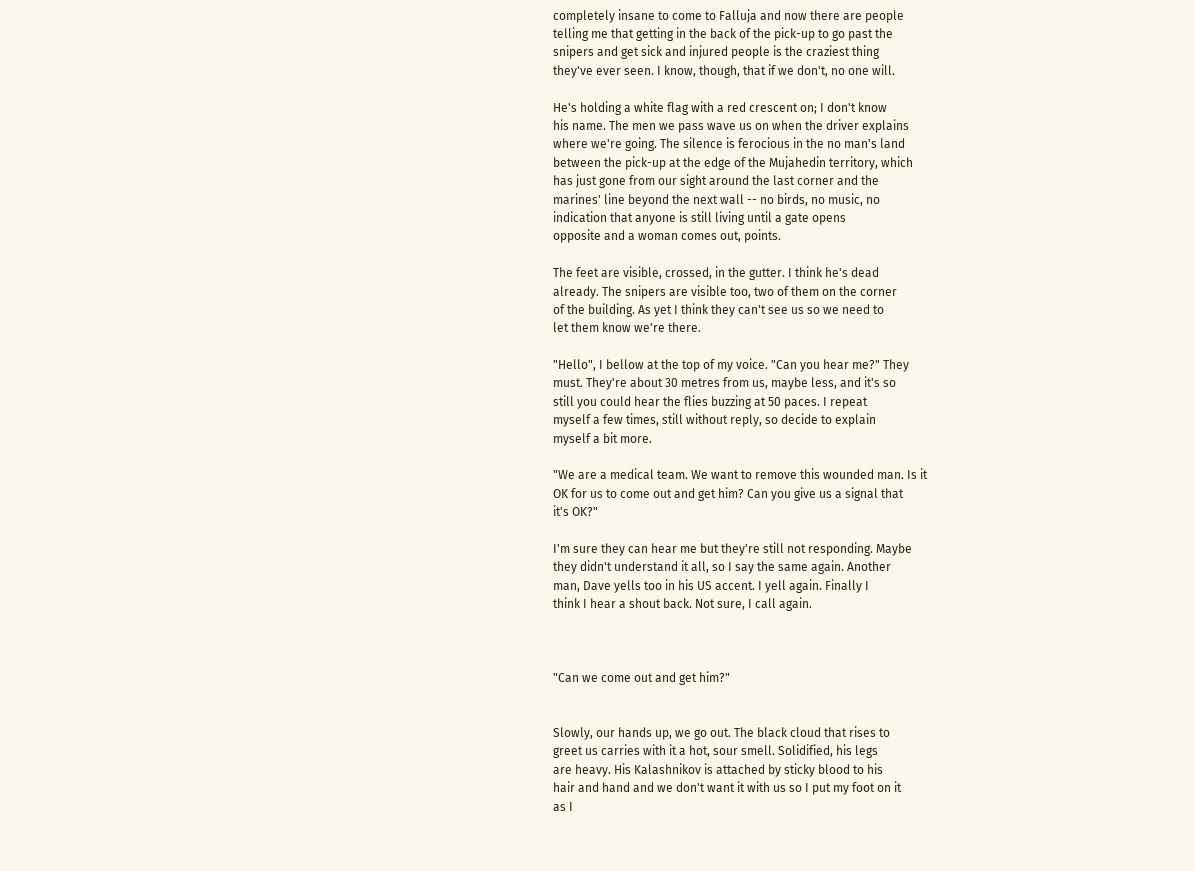completely insane to come to Falluja and now there are people
telling me that getting in the back of the pick-up to go past the
snipers and get sick and injured people is the craziest thing
they've ever seen. I know, though, that if we don't, no one will.

He's holding a white flag with a red crescent on; I don't know
his name. The men we pass wave us on when the driver explains
where we're going. The silence is ferocious in the no man's land
between the pick-up at the edge of the Mujahedin territory, which
has just gone from our sight around the last corner and the
marines' line beyond the next wall -- no birds, no music, no
indication that anyone is still living until a gate opens
opposite and a woman comes out, points.

The feet are visible, crossed, in the gutter. I think he's dead
already. The snipers are visible too, two of them on the corner
of the building. As yet I think they can't see us so we need to
let them know we're there.

"Hello", I bellow at the top of my voice. "Can you hear me?" They
must. They're about 30 metres from us, maybe less, and it's so
still you could hear the flies buzzing at 50 paces. I repeat
myself a few times, still without reply, so decide to explain
myself a bit more.

"We are a medical team. We want to remove this wounded man. Is it
OK for us to come out and get him? Can you give us a signal that
it's OK?"

I'm sure they can hear me but they're still not responding. Maybe
they didn't understand it all, so I say the same again. Another
man, Dave yells too in his US accent. I yell again. Finally I
think I hear a shout back. Not sure, I call again.



"Can we come out and get him?"


Slowly, our hands up, we go out. The black cloud that rises to
greet us carries with it a hot, sour smell. Solidified, his legs
are heavy. His Kalashnikov is attached by sticky blood to his
hair and hand and we don't want it with us so I put my foot on it
as I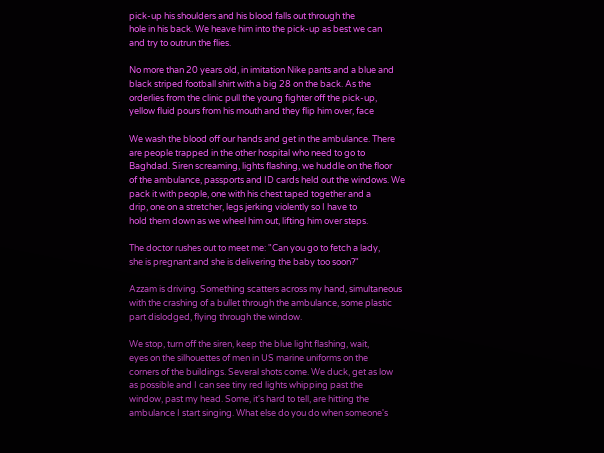pick-up his shoulders and his blood falls out through the
hole in his back. We heave him into the pick-up as best we can
and try to outrun the flies.

No more than 20 years old, in imitation Nike pants and a blue and
black striped football shirt with a big 28 on the back. As the
orderlies from the clinic pull the young fighter off the pick-up,
yellow fluid pours from his mouth and they flip him over, face

We wash the blood off our hands and get in the ambulance. There
are people trapped in the other hospital who need to go to
Baghdad. Siren screaming, lights flashing, we huddle on the floor
of the ambulance, passports and ID cards held out the windows. We
pack it with people, one with his chest taped together and a
drip, one on a stretcher, legs jerking violently so I have to
hold them down as we wheel him out, lifting him over steps.

The doctor rushes out to meet me: "Can you go to fetch a lady,
she is pregnant and she is delivering the baby too soon?"

Azzam is driving. Something scatters across my hand, simultaneous
with the crashing of a bullet through the ambulance, some plastic
part dislodged, flying through the window.

We stop, turn off the siren, keep the blue light flashing, wait,
eyes on the silhouettes of men in US marine uniforms on the
corners of the buildings. Several shots come. We duck, get as low
as possible and I can see tiny red lights whipping past the
window, past my head. Some, it's hard to tell, are hitting the
ambulance I start singing. What else do you do when someone's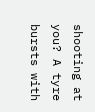shooting at you? A tyre bursts with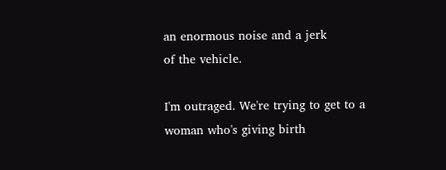an enormous noise and a jerk
of the vehicle.

I'm outraged. We're trying to get to a woman who's giving birth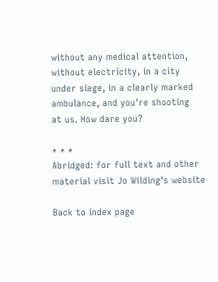without any medical attention, without electricity, in a city
under siege, in a clearly marked ambulance, and you're shooting
at us. How dare you?

* * *
Abridged: for full text and other material visit Jo Wilding's website

Back to index page